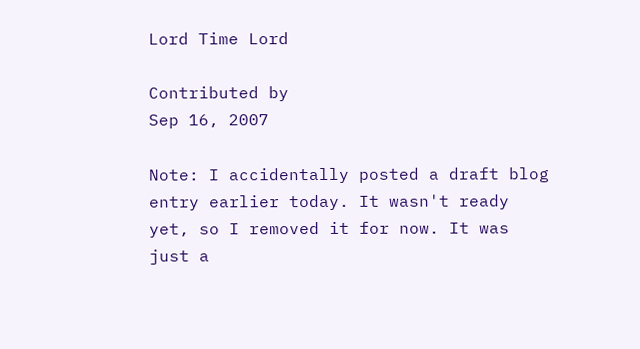Lord Time Lord

Contributed by
Sep 16, 2007

Note: I accidentally posted a draft blog entry earlier today. It wasn't ready yet, so I removed it for now. It was just a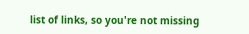list of links, so you're not missing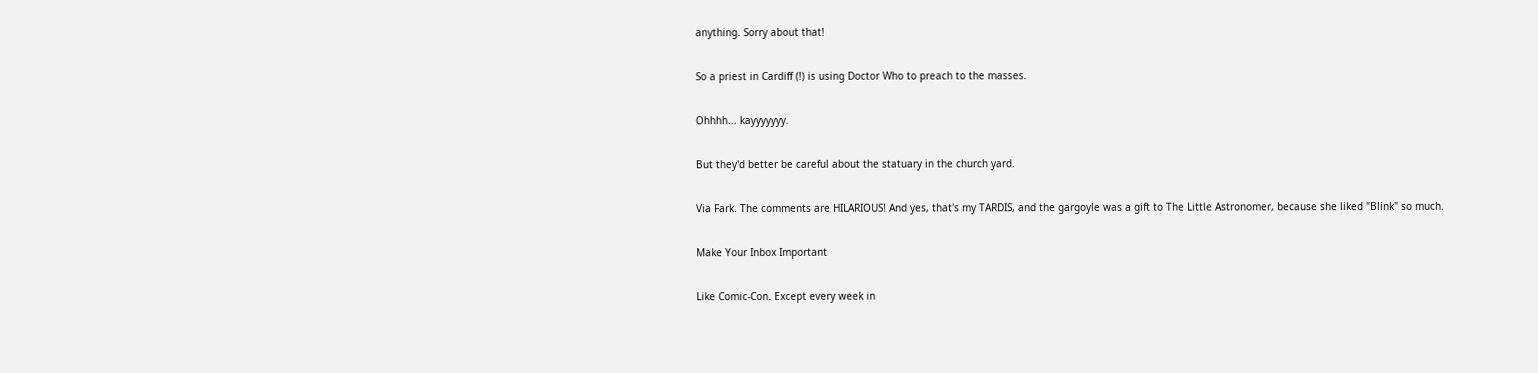anything. Sorry about that!

So a priest in Cardiff (!) is using Doctor Who to preach to the masses.

Ohhhh... kayyyyyyy.

But they'd better be careful about the statuary in the church yard.

Via Fark. The comments are HILARIOUS! And yes, that's my TARDIS, and the gargoyle was a gift to The Little Astronomer, because she liked "Blink" so much.

Make Your Inbox Important

Like Comic-Con. Except every week in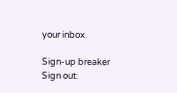your inbox.

Sign-up breaker
Sign out: